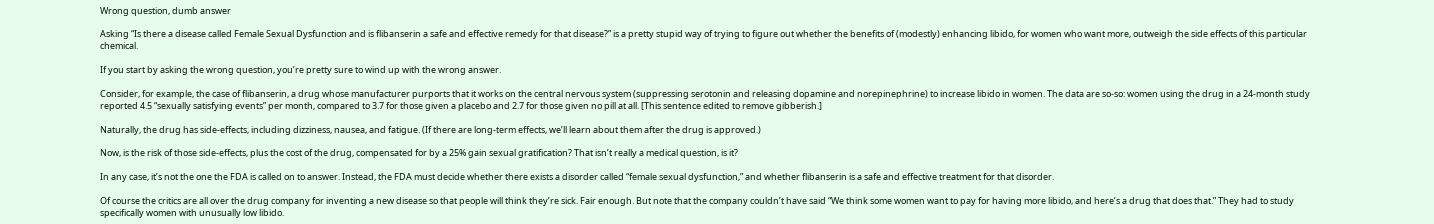Wrong question, dumb answer

Asking “Is there a disease called Female Sexual Dysfunction and is flibanserin a safe and effective remedy for that disease?” is a pretty stupid way of trying to figure out whether the benefits of (modestly) enhancing libido, for women who want more, outweigh the side effects of this particular chemical.

If you start by asking the wrong question, you’re pretty sure to wind up with the wrong answer.

Consider, for example, the case of flibanserin, a drug whose manufacturer purports that it works on the central nervous system (suppressing serotonin and releasing dopamine and norepinephrine) to increase libido in women. The data are so-so: women using the drug in a 24-month study reported 4.5 “sexually satisfying events” per month, compared to 3.7 for those given a placebo and 2.7 for those given no pill at all. [This sentence edited to remove gibberish.]

Naturally, the drug has side-effects, including dizziness, nausea, and fatigue. (If there are long-term effects, we’ll learn about them after the drug is approved.)

Now, is the risk of those side-effects, plus the cost of the drug, compensated for by a 25% gain sexual gratification? That isn’t really a medical question, is it?

In any case, it’s not the one the FDA is called on to answer. Instead, the FDA must decide whether there exists a disorder called “female sexual dysfunction,” and whether flibanserin is a safe and effective treatment for that disorder.

Of course the critics are all over the drug company for inventing a new disease so that people will think they’re sick. Fair enough. But note that the company couldn’t have said “We think some women want to pay for having more libido, and here’s a drug that does that.” They had to study specifically women with unusually low libido.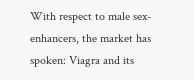With respect to male sex-enhancers, the market has spoken: Viagra and its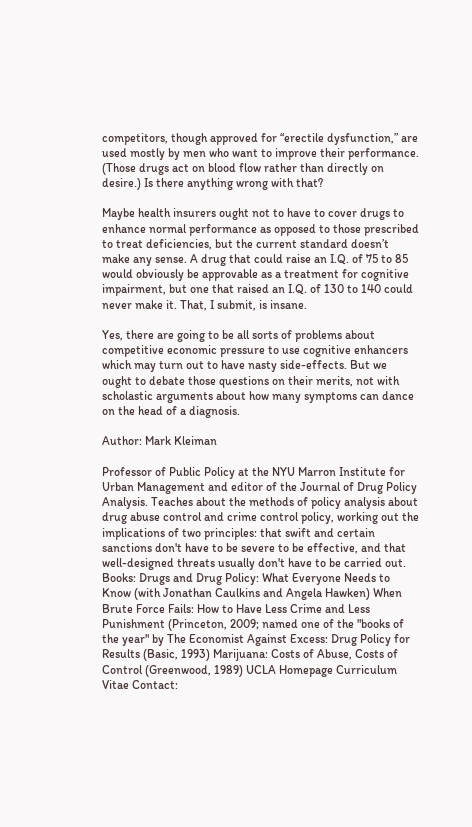competitors, though approved for “erectile dysfunction,” are used mostly by men who want to improve their performance. (Those drugs act on blood flow rather than directly on desire.) Is there anything wrong with that?

Maybe health insurers ought not to have to cover drugs to enhance normal performance as opposed to those prescribed to treat deficiencies, but the current standard doesn’t make any sense. A drug that could raise an I.Q. of 75 to 85 would obviously be approvable as a treatment for cognitive impairment, but one that raised an I.Q. of 130 to 140 could never make it. That, I submit, is insane.

Yes, there are going to be all sorts of problems about competitive economic pressure to use cognitive enhancers which may turn out to have nasty side-effects. But we ought to debate those questions on their merits, not with scholastic arguments about how many symptoms can dance on the head of a diagnosis.

Author: Mark Kleiman

Professor of Public Policy at the NYU Marron Institute for Urban Management and editor of the Journal of Drug Policy Analysis. Teaches about the methods of policy analysis about drug abuse control and crime control policy, working out the implications of two principles: that swift and certain sanctions don't have to be severe to be effective, and that well-designed threats usually don't have to be carried out. Books: Drugs and Drug Policy: What Everyone Needs to Know (with Jonathan Caulkins and Angela Hawken) When Brute Force Fails: How to Have Less Crime and Less Punishment (Princeton, 2009; named one of the "books of the year" by The Economist Against Excess: Drug Policy for Results (Basic, 1993) Marijuana: Costs of Abuse, Costs of Control (Greenwood, 1989) UCLA Homepage Curriculum Vitae Contact: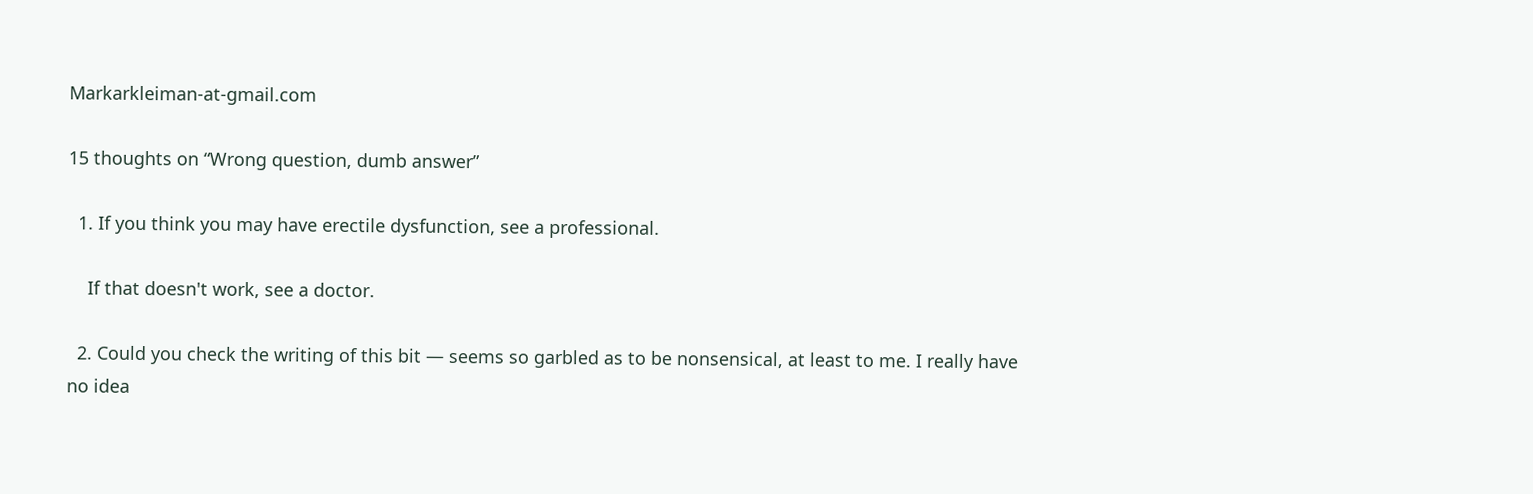Markarkleiman-at-gmail.com

15 thoughts on “Wrong question, dumb answer”

  1. If you think you may have erectile dysfunction, see a professional.

    If that doesn't work, see a doctor.

  2. Could you check the writing of this bit — seems so garbled as to be nonsensical, at least to me. I really have no idea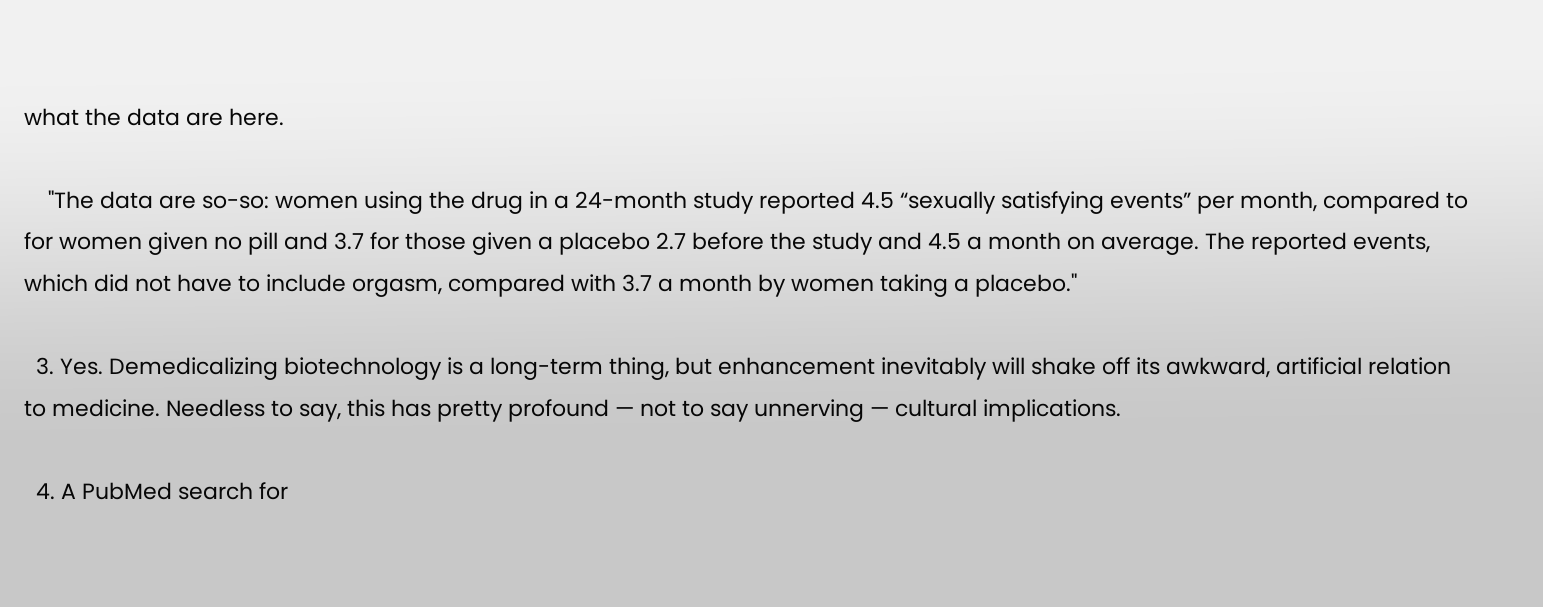what the data are here.

    "The data are so-so: women using the drug in a 24-month study reported 4.5 “sexually satisfying events” per month, compared to for women given no pill and 3.7 for those given a placebo 2.7 before the study and 4.5 a month on average. The reported events, which did not have to include orgasm, compared with 3.7 a month by women taking a placebo."

  3. Yes. Demedicalizing biotechnology is a long-term thing, but enhancement inevitably will shake off its awkward, artificial relation to medicine. Needless to say, this has pretty profound — not to say unnerving — cultural implications.

  4. A PubMed search for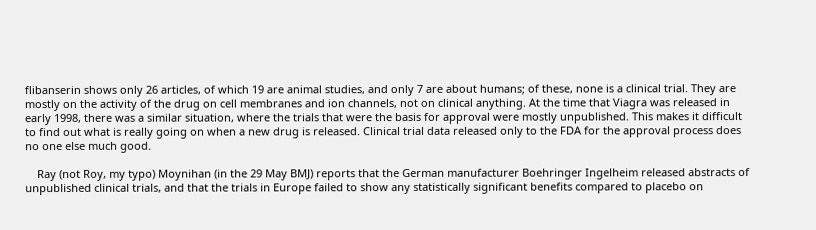flibanserin shows only 26 articles, of which 19 are animal studies, and only 7 are about humans; of these, none is a clinical trial. They are mostly on the activity of the drug on cell membranes and ion channels, not on clinical anything. At the time that Viagra was released in early 1998, there was a similar situation, where the trials that were the basis for approval were mostly unpublished. This makes it difficult to find out what is really going on when a new drug is released. Clinical trial data released only to the FDA for the approval process does no one else much good.

    Ray (not Roy, my typo) Moynihan (in the 29 May BMJ) reports that the German manufacturer Boehringer Ingelheim released abstracts of unpublished clinical trials, and that the trials in Europe failed to show any statistically significant benefits compared to placebo on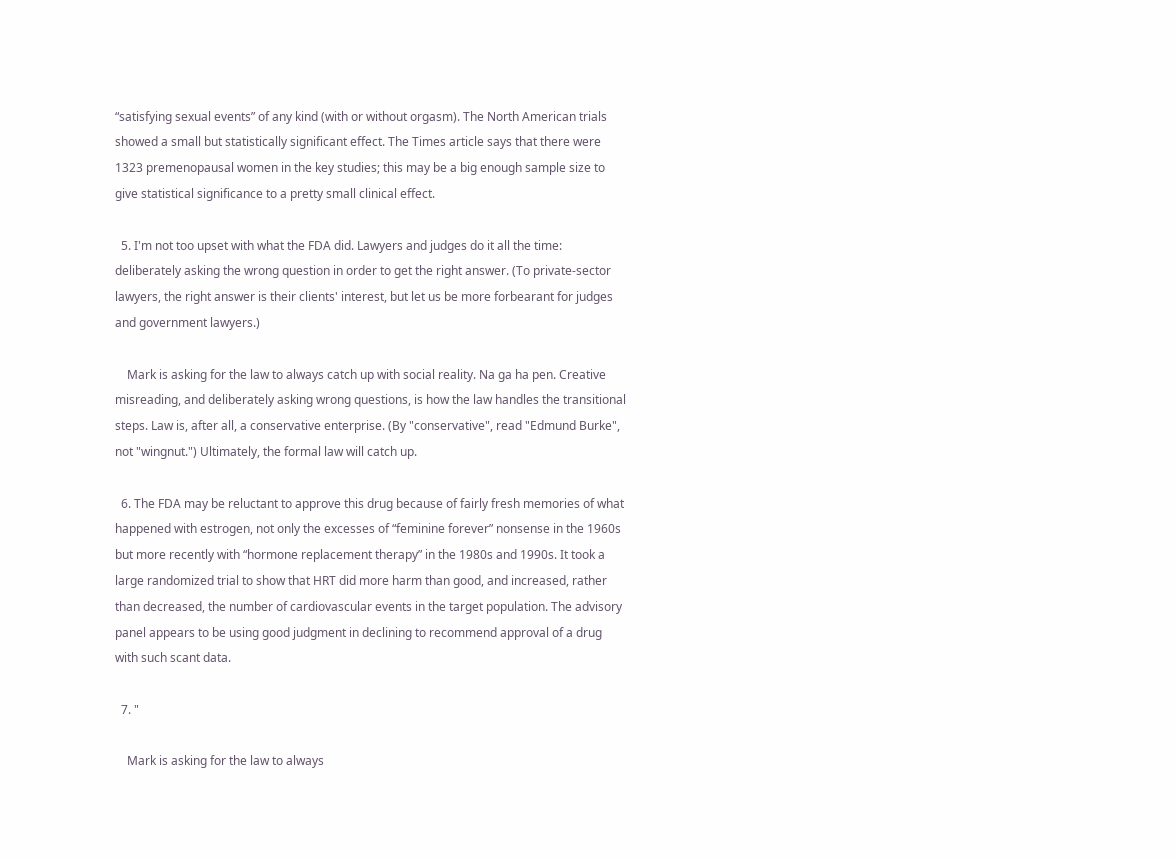“satisfying sexual events” of any kind (with or without orgasm). The North American trials showed a small but statistically significant effect. The Times article says that there were 1323 premenopausal women in the key studies; this may be a big enough sample size to give statistical significance to a pretty small clinical effect.

  5. I'm not too upset with what the FDA did. Lawyers and judges do it all the time: deliberately asking the wrong question in order to get the right answer. (To private-sector lawyers, the right answer is their clients' interest, but let us be more forbearant for judges and government lawyers.)

    Mark is asking for the law to always catch up with social reality. Na ga ha pen. Creative misreading, and deliberately asking wrong questions, is how the law handles the transitional steps. Law is, after all, a conservative enterprise. (By "conservative", read "Edmund Burke", not "wingnut.") Ultimately, the formal law will catch up.

  6. The FDA may be reluctant to approve this drug because of fairly fresh memories of what happened with estrogen, not only the excesses of “feminine forever” nonsense in the 1960s but more recently with “hormone replacement therapy” in the 1980s and 1990s. It took a large randomized trial to show that HRT did more harm than good, and increased, rather than decreased, the number of cardiovascular events in the target population. The advisory panel appears to be using good judgment in declining to recommend approval of a drug with such scant data.

  7. "

    Mark is asking for the law to always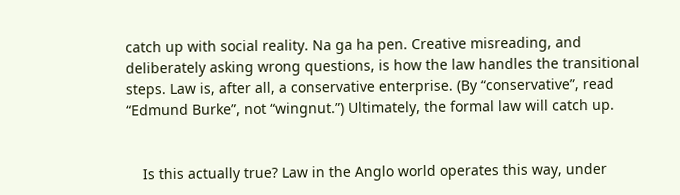catch up with social reality. Na ga ha pen. Creative misreading, and deliberately asking wrong questions, is how the law handles the transitional steps. Law is, after all, a conservative enterprise. (By “conservative”, read “Edmund Burke”, not “wingnut.”) Ultimately, the formal law will catch up.


    Is this actually true? Law in the Anglo world operates this way, under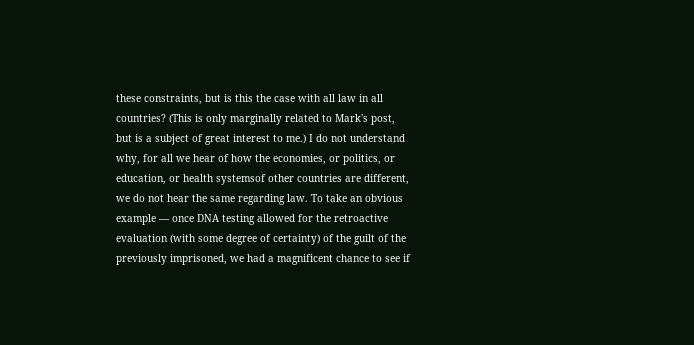these constraints, but is this the case with all law in all countries? (This is only marginally related to Mark's post, but is a subject of great interest to me.) I do not understand why, for all we hear of how the economies, or politics, or education, or health systemsof other countries are different, we do not hear the same regarding law. To take an obvious example — once DNA testing allowed for the retroactive evaluation (with some degree of certainty) of the guilt of the previously imprisoned, we had a magnificent chance to see if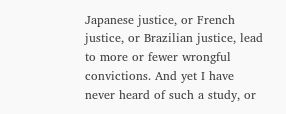Japanese justice, or French justice, or Brazilian justice, lead to more or fewer wrongful convictions. And yet I have never heard of such a study, or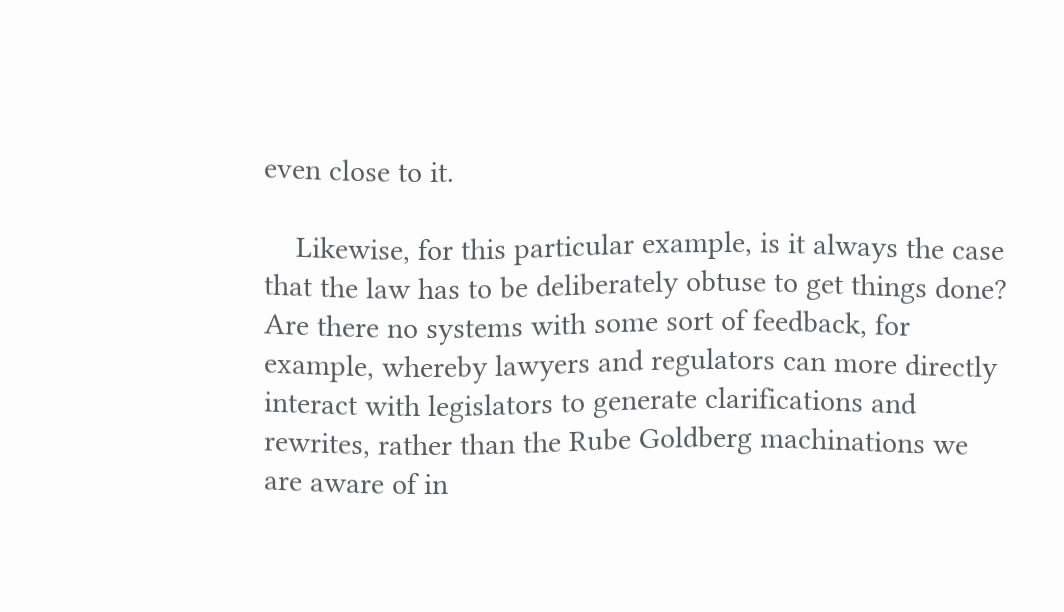even close to it.

    Likewise, for this particular example, is it always the case that the law has to be deliberately obtuse to get things done? Are there no systems with some sort of feedback, for example, whereby lawyers and regulators can more directly interact with legislators to generate clarifications and rewrites, rather than the Rube Goldberg machinations we are aware of in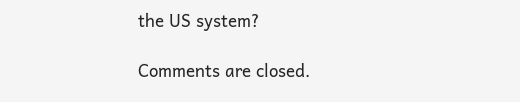the US system?

Comments are closed.